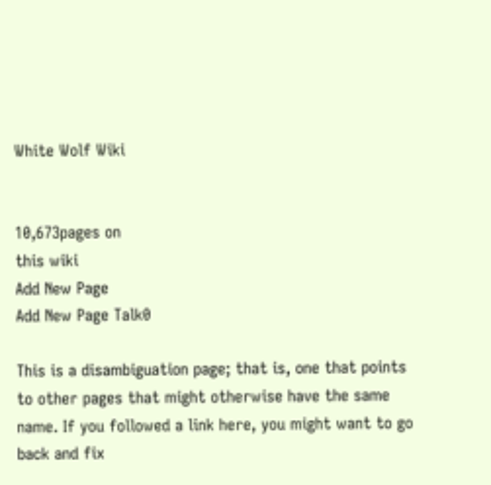White Wolf Wiki


10,673pages on
this wiki
Add New Page
Add New Page Talk0

This is a disambiguation page; that is, one that points to other pages that might otherwise have the same name. If you followed a link here, you might want to go back and fix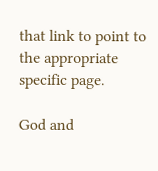that link to point to the appropriate specific page.

God and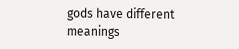gods have different meanings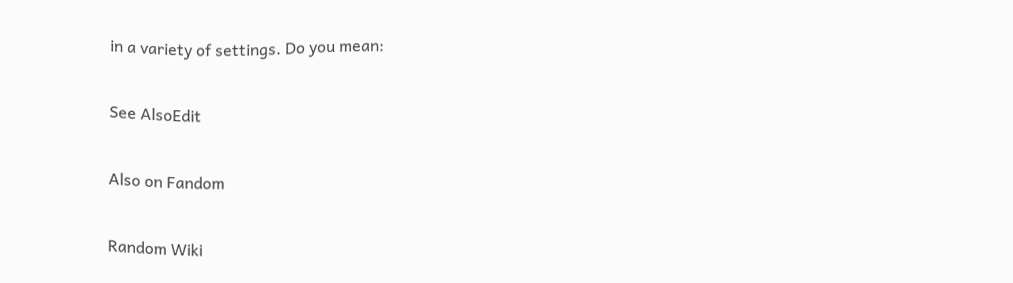in a variety of settings. Do you mean:

See AlsoEdit

Also on Fandom

Random Wiki